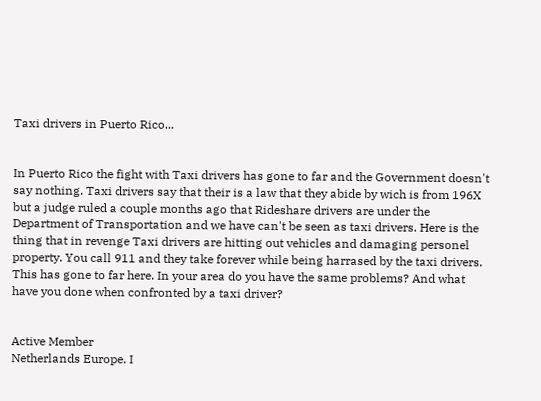Taxi drivers in Puerto Rico...


In Puerto Rico the fight with Taxi drivers has gone to far and the Government doesn't say nothing. Taxi drivers say that their is a law that they abide by wich is from 196X but a judge ruled a couple months ago that Rideshare drivers are under the Department of Transportation and we have can't be seen as taxi drivers. Here is the thing that in revenge Taxi drivers are hitting out vehicles and damaging personel property. You call 911 and they take forever while being harrased by the taxi drivers. This has gone to far here. In your area do you have the same problems? And what have you done when confronted by a taxi driver?


Active Member
Netherlands Europe. I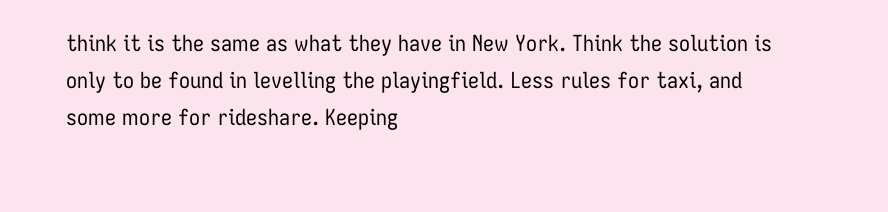think it is the same as what they have in New York. Think the solution is only to be found in levelling the playingfield. Less rules for taxi, and some more for rideshare. Keeping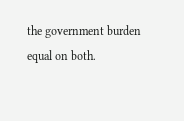the government burden equal on both.